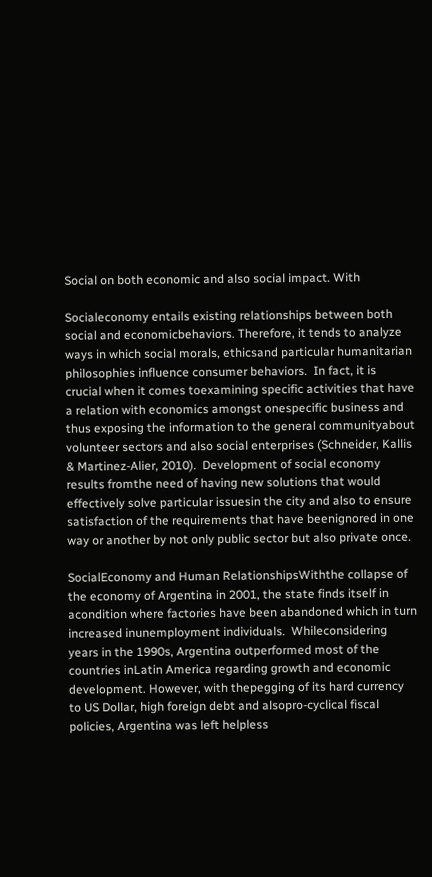Social on both economic and also social impact. With

Socialeconomy entails existing relationships between both social and economicbehaviors. Therefore, it tends to analyze ways in which social morals, ethicsand particular humanitarian philosophies influence consumer behaviors.  In fact, it is crucial when it comes toexamining specific activities that have a relation with economics amongst onespecific business and thus exposing the information to the general communityabout volunteer sectors and also social enterprises (Schneider, Kallis & Martinez-Alier, 2010).  Development of social economy results fromthe need of having new solutions that would effectively solve particular issuesin the city and also to ensure satisfaction of the requirements that have beenignored in one way or another by not only public sector but also private once.

SocialEconomy and Human RelationshipsWiththe collapse of the economy of Argentina in 2001, the state finds itself in acondition where factories have been abandoned which in turn increased inunemployment individuals.  Whileconsidering years in the 1990s, Argentina outperformed most of the countries inLatin America regarding growth and economic development. However, with thepegging of its hard currency to US Dollar, high foreign debt and alsopro-cyclical fiscal policies, Argentina was left helpless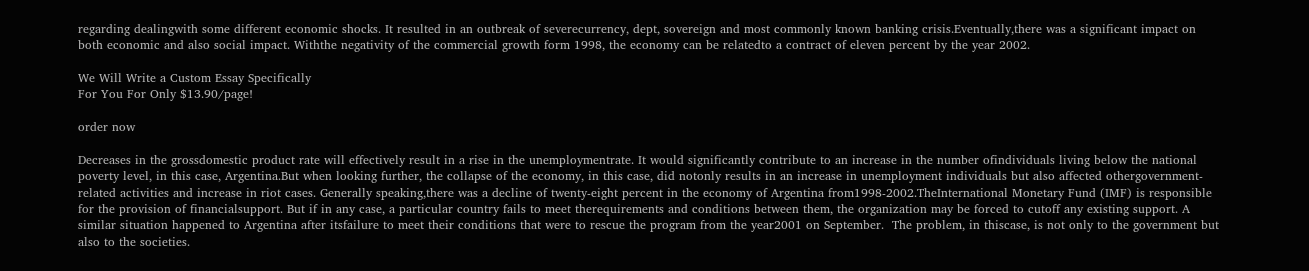regarding dealingwith some different economic shocks. It resulted in an outbreak of severecurrency, dept, sovereign and most commonly known banking crisis.Eventually,there was a significant impact on both economic and also social impact. Withthe negativity of the commercial growth form 1998, the economy can be relatedto a contract of eleven percent by the year 2002.

We Will Write a Custom Essay Specifically
For You For Only $13.90/page!

order now

Decreases in the grossdomestic product rate will effectively result in a rise in the unemploymentrate. It would significantly contribute to an increase in the number ofindividuals living below the national poverty level, in this case, Argentina.But when looking further, the collapse of the economy, in this case, did notonly results in an increase in unemployment individuals but also affected othergovernment-related activities and increase in riot cases. Generally speaking,there was a decline of twenty-eight percent in the economy of Argentina from1998-2002.TheInternational Monetary Fund (IMF) is responsible for the provision of financialsupport. But if in any case, a particular country fails to meet therequirements and conditions between them, the organization may be forced to cutoff any existing support. A similar situation happened to Argentina after itsfailure to meet their conditions that were to rescue the program from the year2001 on September.  The problem, in thiscase, is not only to the government but also to the societies.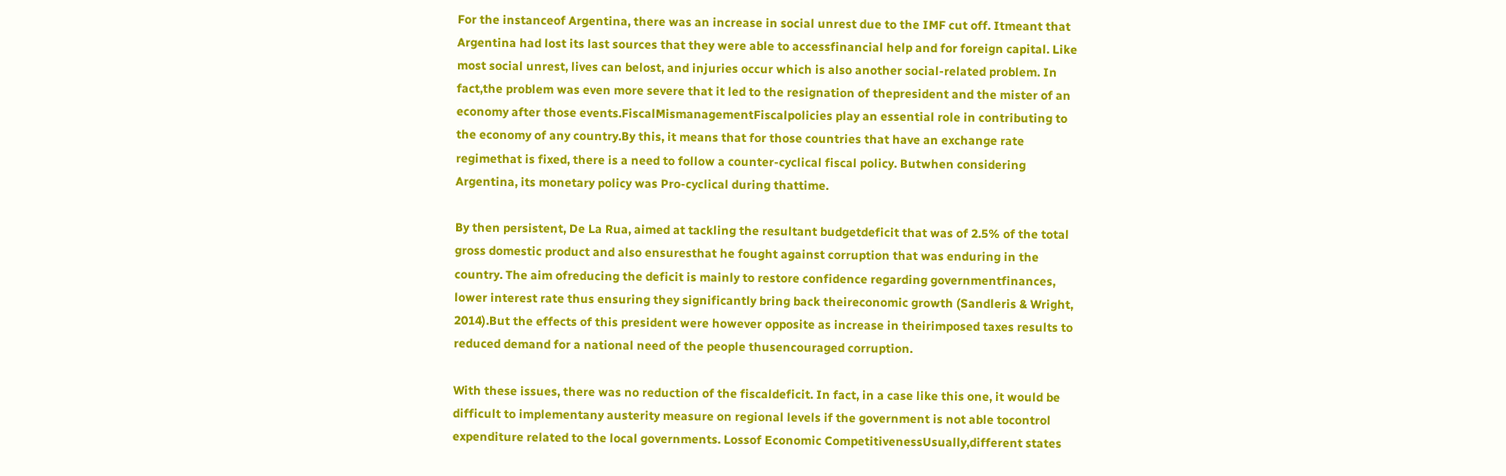For the instanceof Argentina, there was an increase in social unrest due to the IMF cut off. Itmeant that Argentina had lost its last sources that they were able to accessfinancial help and for foreign capital. Like most social unrest, lives can belost, and injuries occur which is also another social-related problem. In fact,the problem was even more severe that it led to the resignation of thepresident and the mister of an economy after those events.FiscalMismanagementFiscalpolicies play an essential role in contributing to the economy of any country.By this, it means that for those countries that have an exchange rate regimethat is fixed, there is a need to follow a counter-cyclical fiscal policy. Butwhen considering Argentina, its monetary policy was Pro-cyclical during thattime.

By then persistent, De La Rua, aimed at tackling the resultant budgetdeficit that was of 2.5% of the total gross domestic product and also ensuresthat he fought against corruption that was enduring in the country. The aim ofreducing the deficit is mainly to restore confidence regarding governmentfinances, lower interest rate thus ensuring they significantly bring back theireconomic growth (Sandleris & Wright, 2014).But the effects of this president were however opposite as increase in theirimposed taxes results to reduced demand for a national need of the people thusencouraged corruption.

With these issues, there was no reduction of the fiscaldeficit. In fact, in a case like this one, it would be difficult to implementany austerity measure on regional levels if the government is not able tocontrol expenditure related to the local governments. Lossof Economic CompetitivenessUsually,different states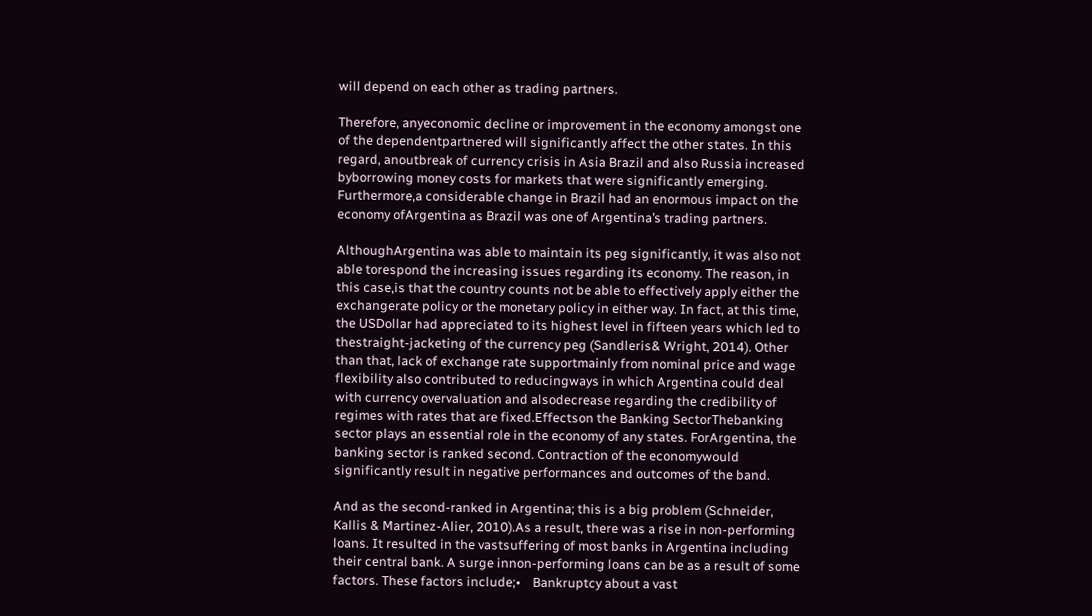will depend on each other as trading partners.

Therefore, anyeconomic decline or improvement in the economy amongst one of the dependentpartnered will significantly affect the other states. In this regard, anoutbreak of currency crisis in Asia Brazil and also Russia increased byborrowing money costs for markets that were significantly emerging. Furthermore,a considerable change in Brazil had an enormous impact on the economy ofArgentina as Brazil was one of Argentina’s trading partners.

AlthoughArgentina was able to maintain its peg significantly, it was also not able torespond the increasing issues regarding its economy. The reason, in this case,is that the country counts not be able to effectively apply either the exchangerate policy or the monetary policy in either way. In fact, at this time, the USDollar had appreciated to its highest level in fifteen years which led to thestraight-jacketing of the currency peg (Sandleris& Wright, 2014). Other than that, lack of exchange rate supportmainly from nominal price and wage flexibility also contributed to reducingways in which Argentina could deal with currency overvaluation and alsodecrease regarding the credibility of regimes with rates that are fixed.Effectson the Banking SectorThebanking sector plays an essential role in the economy of any states. ForArgentina, the banking sector is ranked second. Contraction of the economywould significantly result in negative performances and outcomes of the band.

And as the second-ranked in Argentina; this is a big problem (Schneider, Kallis & Martinez-Alier, 2010).As a result, there was a rise in non-performing loans. It resulted in the vastsuffering of most banks in Argentina including their central bank. A surge innon-performing loans can be as a result of some factors. These factors include;•    Bankruptcy about a vast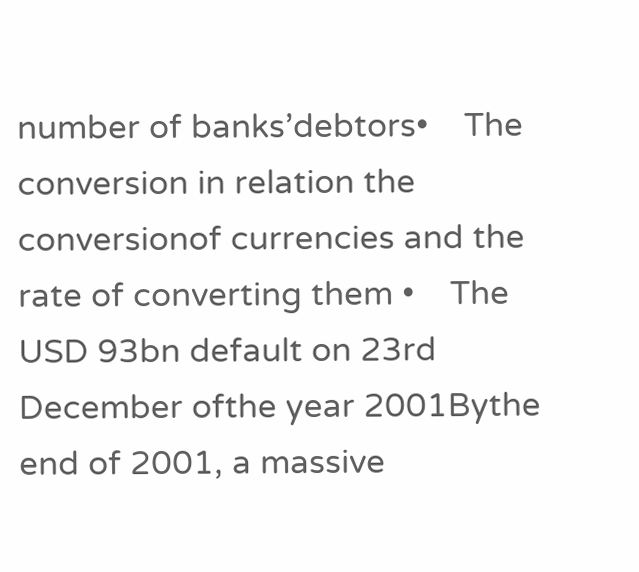number of banks’debtors•    The conversion in relation the conversionof currencies and the rate of converting them •    The USD 93bn default on 23rd December ofthe year 2001Bythe end of 2001, a massive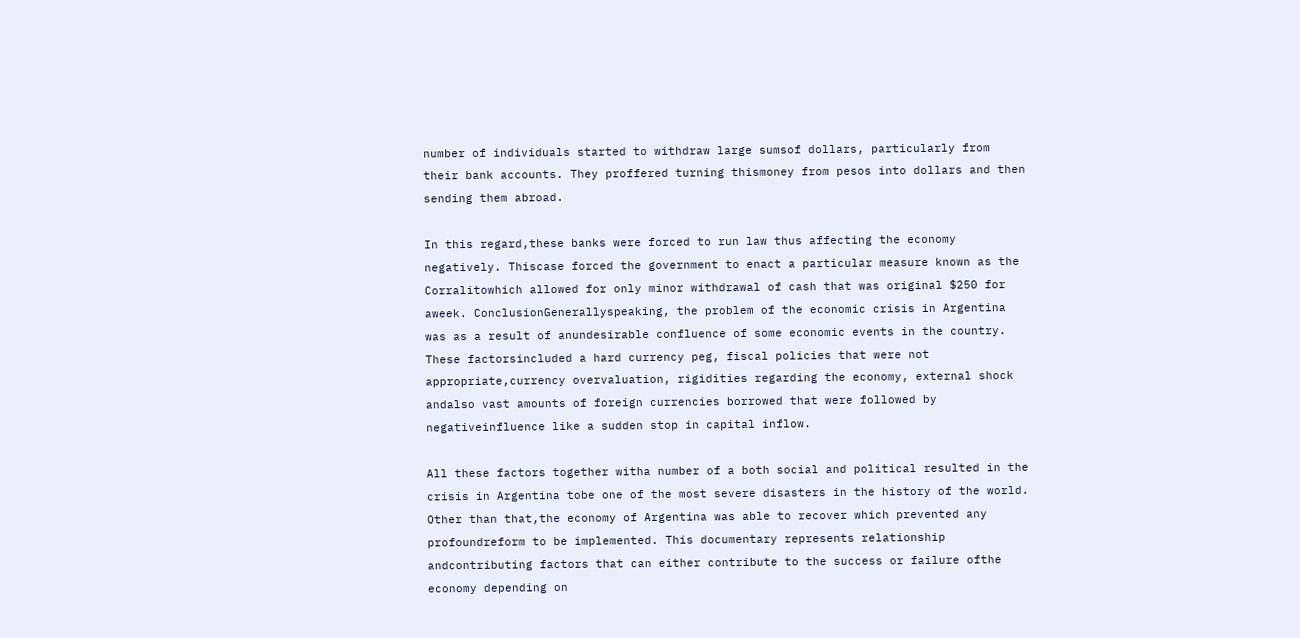number of individuals started to withdraw large sumsof dollars, particularly from their bank accounts. They proffered turning thismoney from pesos into dollars and then sending them abroad.

In this regard,these banks were forced to run law thus affecting the economy negatively. Thiscase forced the government to enact a particular measure known as the Corralitowhich allowed for only minor withdrawal of cash that was original $250 for aweek. ConclusionGenerallyspeaking, the problem of the economic crisis in Argentina was as a result of anundesirable confluence of some economic events in the country. These factorsincluded a hard currency peg, fiscal policies that were not appropriate,currency overvaluation, rigidities regarding the economy, external shock andalso vast amounts of foreign currencies borrowed that were followed by negativeinfluence like a sudden stop in capital inflow.

All these factors together witha number of a both social and political resulted in the crisis in Argentina tobe one of the most severe disasters in the history of the world. Other than that,the economy of Argentina was able to recover which prevented any profoundreform to be implemented. This documentary represents relationship andcontributing factors that can either contribute to the success or failure ofthe economy depending on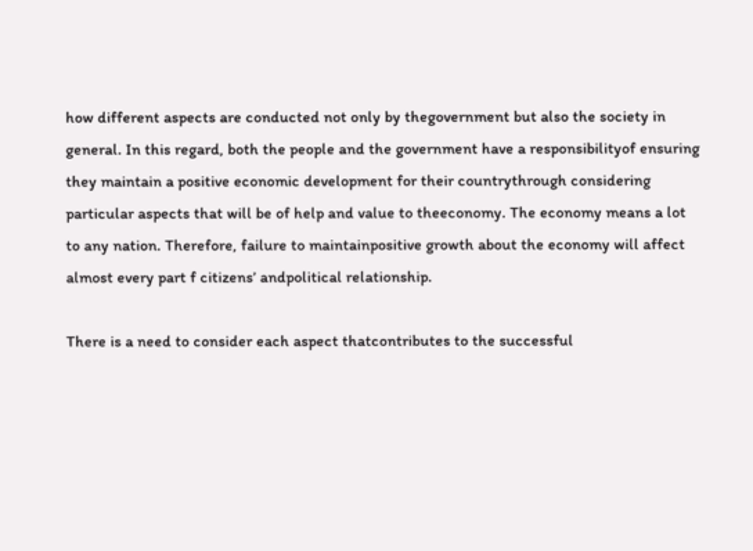how different aspects are conducted not only by thegovernment but also the society in general. In this regard, both the people and the government have a responsibilityof ensuring they maintain a positive economic development for their countrythrough considering particular aspects that will be of help and value to theeconomy. The economy means a lot to any nation. Therefore, failure to maintainpositive growth about the economy will affect almost every part f citizens’ andpolitical relationship.

There is a need to consider each aspect thatcontributes to the successful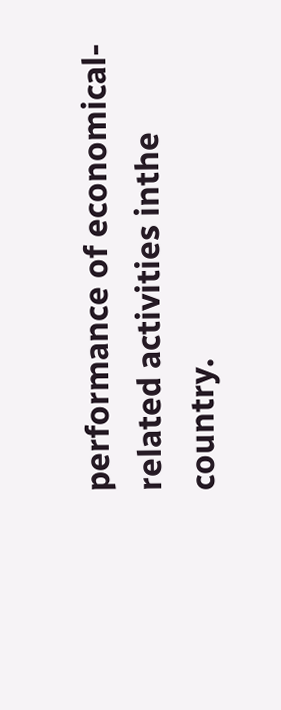performance of economical-related activities inthe country.